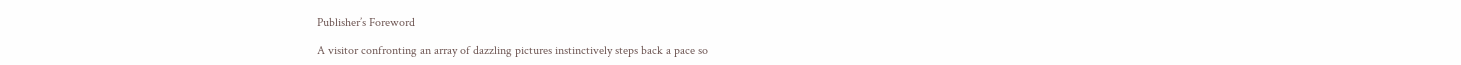Publisher’s Foreword

A visitor confronting an array of dazzling pictures instinctively steps back a pace so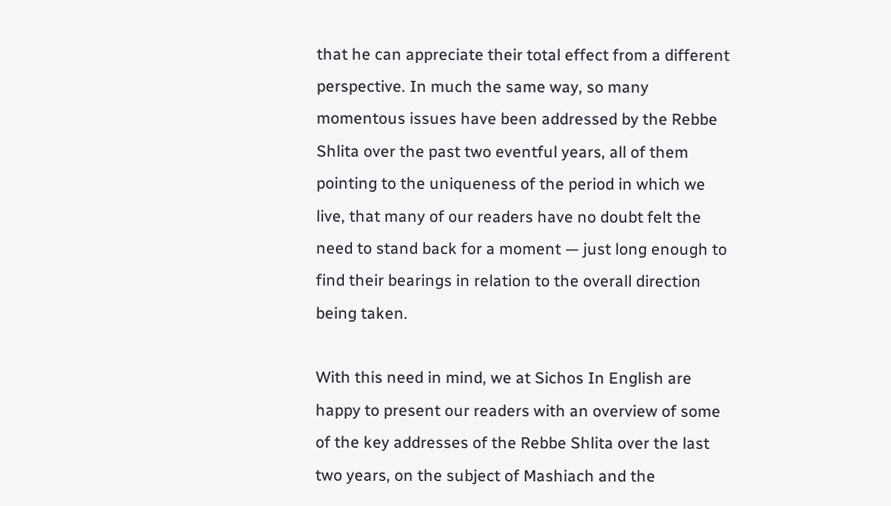that he can appreciate their total effect from a different perspective. In much the same way, so many momentous issues have been addressed by the Rebbe Shlita over the past two eventful years, all of them pointing to the uniqueness of the period in which we live, that many of our readers have no doubt felt the need to stand back for a moment — just long enough to find their bearings in relation to the overall direction being taken.

With this need in mind, we at Sichos In English are happy to present our readers with an overview of some of the key addresses of the Rebbe Shlita over the last two years, on the subject of Mashiach and the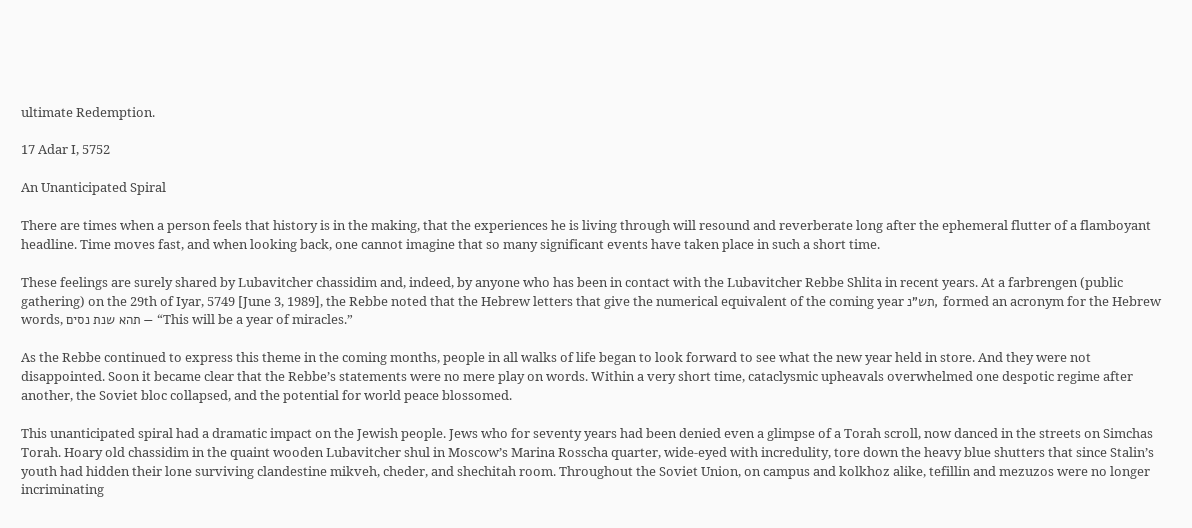ultimate Redemption.

17 Adar I, 5752

An Unanticipated Spiral

There are times when a person feels that history is in the making, that the experiences he is living through will resound and reverberate long after the ephemeral flutter of a flamboyant headline. Time moves fast, and when looking back, one cannot imagine that so many significant events have taken place in such a short time.

These feelings are surely shared by Lubavitcher chassidim and, indeed, by anyone who has been in contact with the Lubavitcher Rebbe Shlita in recent years. At a farbrengen (public gathering) on the 29th of Iyar, 5749 [June 3, 1989], the Rebbe noted that the Hebrew letters that give the numerical equivalent of the coming year תש"נ, formed an acronym for the Hebrew words, תהא שנת נסים — “This will be a year of miracles.”

As the Rebbe continued to express this theme in the coming months, people in all walks of life began to look forward to see what the new year held in store. And they were not disappointed. Soon it became clear that the Rebbe’s statements were no mere play on words. Within a very short time, cataclysmic upheavals overwhelmed one despotic regime after another, the Soviet bloc collapsed, and the potential for world peace blossomed.

This unanticipated spiral had a dramatic impact on the Jewish people. Jews who for seventy years had been denied even a glimpse of a Torah scroll, now danced in the streets on Simchas Torah. Hoary old chassidim in the quaint wooden Lubavitcher shul in Moscow’s Marina Rosscha quarter, wide-eyed with incredulity, tore down the heavy blue shutters that since Stalin’s youth had hidden their lone surviving clandestine mikveh, cheder, and shechitah room. Throughout the Soviet Union, on campus and kolkhoz alike, tefillin and mezuzos were no longer incriminating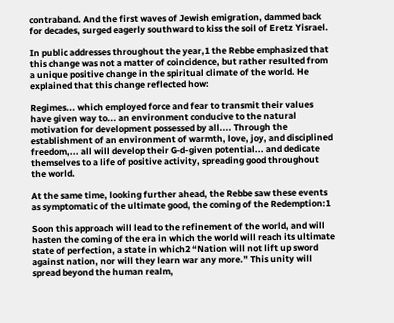contraband. And the first waves of Jewish emigration, dammed back for decades, surged eagerly southward to kiss the soil of Eretz Yisrael.

In public addresses throughout the year,1 the Rebbe emphasized that this change was not a matter of coincidence, but rather resulted from a unique positive change in the spiritual climate of the world. He explained that this change reflected how:

Regimes... which employed force and fear to transmit their values have given way to... an environment conducive to the natural motivation for development possessed by all.... Through the establishment of an environment of warmth, love, joy, and disciplined freedom,... all will develop their G‑d-given potential... and dedicate themselves to a life of positive activity, spreading good throughout the world.

At the same time, looking further ahead, the Rebbe saw these events as symptomatic of the ultimate good, the coming of the Redemption:1

Soon this approach will lead to the refinement of the world, and will hasten the coming of the era in which the world will reach its ultimate state of perfection, a state in which2 “Nation will not lift up sword against nation, nor will they learn war any more.” This unity will spread beyond the human realm,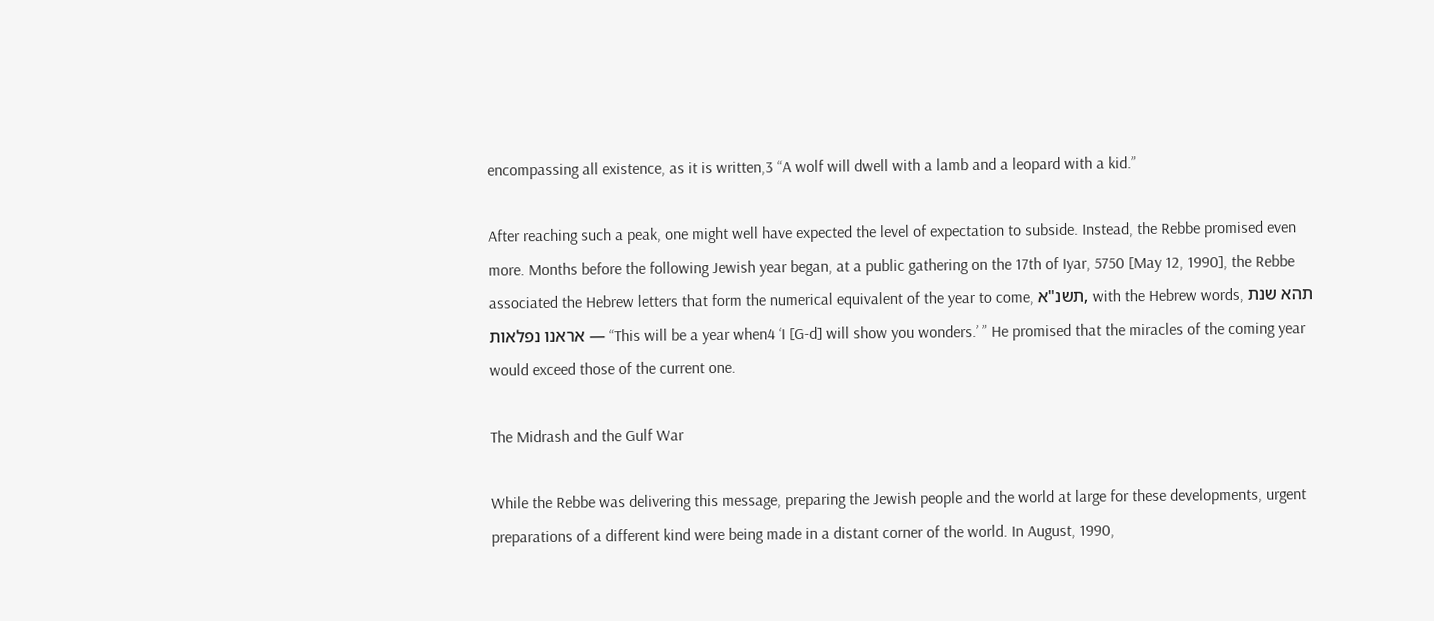encompassing all existence, as it is written,3 “A wolf will dwell with a lamb and a leopard with a kid.”

After reaching such a peak, one might well have expected the level of expectation to subside. Instead, the Rebbe promised even more. Months before the following Jewish year began, at a public gathering on the 17th of Iyar, 5750 [May 12, 1990], the Rebbe associated the Hebrew letters that form the numerical equivalent of the year to come, תשנ"א, with the Hebrew words, תהא שנת אראנו נפלאות — “This will be a year when4 ‘I [G‑d] will show you wonders.’ ” He promised that the miracles of the coming year would exceed those of the current one.

The Midrash and the Gulf War

While the Rebbe was delivering this message, preparing the Jewish people and the world at large for these developments, urgent preparations of a different kind were being made in a distant corner of the world. In August, 1990,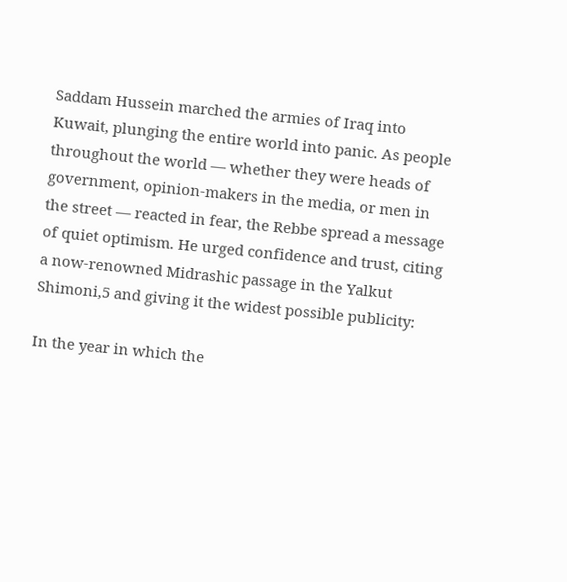Saddam Hussein marched the armies of Iraq into Kuwait, plunging the entire world into panic. As people throughout the world — whether they were heads of government, opinion-makers in the media, or men in the street — reacted in fear, the Rebbe spread a message of quiet optimism. He urged confidence and trust, citing a now-renowned Midrashic passage in the Yalkut Shimoni,5 and giving it the widest possible publicity:

In the year in which the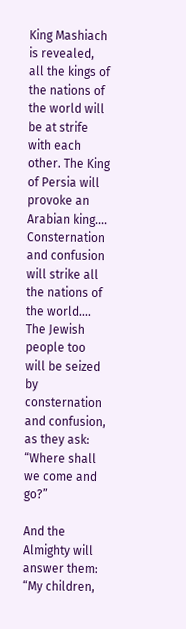King Mashiach is revealed, all the kings of the nations of the world will be at strife with each other. The King of Persia will provoke an Arabian king.... Consternation and confusion will strike all the nations of the world.... The Jewish people too will be seized by consternation and confusion, as they ask: “Where shall we come and go?”

And the Almighty will answer them: “My children,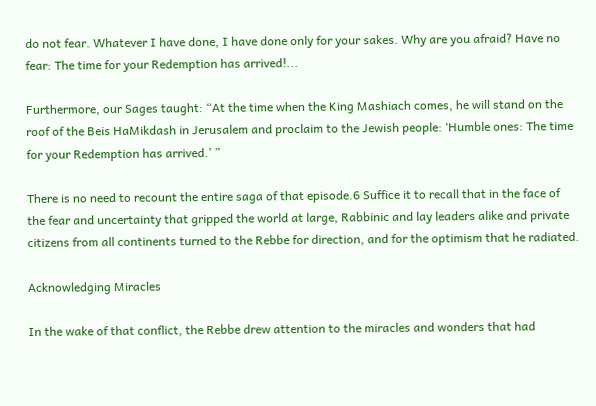do not fear. Whatever I have done, I have done only for your sakes. Why are you afraid? Have no fear: The time for your Redemption has arrived!...

Furthermore, our Sages taught: “At the time when the King Mashiach comes, he will stand on the roof of the Beis HaMikdash in Jerusalem and proclaim to the Jewish people: ‘Humble ones: The time for your Redemption has arrived.’ ”

There is no need to recount the entire saga of that episode.6 Suffice it to recall that in the face of the fear and uncertainty that gripped the world at large, Rabbinic and lay leaders alike and private citizens from all continents turned to the Rebbe for direction, and for the optimism that he radiated.

Acknowledging Miracles

In the wake of that conflict, the Rebbe drew attention to the miracles and wonders that had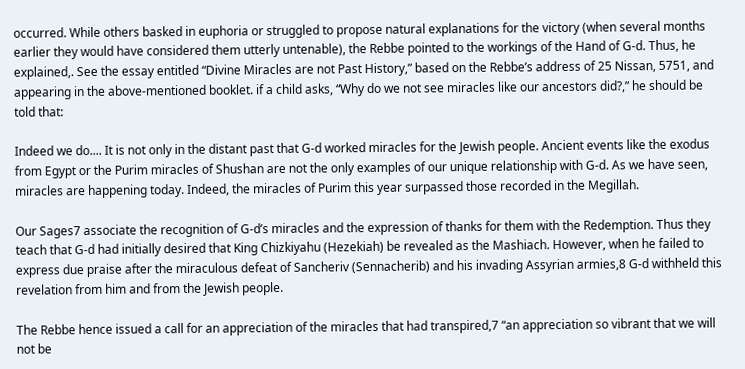occurred. While others basked in euphoria or struggled to propose natural explanations for the victory (when several months earlier they would have considered them utterly untenable), the Rebbe pointed to the workings of the Hand of G‑d. Thus, he explained,. See the essay entitled “Divine Miracles are not Past History,” based on the Rebbe’s address of 25 Nissan, 5751, and appearing in the above-mentioned booklet. if a child asks, “Why do we not see miracles like our ancestors did?,” he should be told that:

Indeed we do.... It is not only in the distant past that G‑d worked miracles for the Jewish people. Ancient events like the exodus from Egypt or the Purim miracles of Shushan are not the only examples of our unique relationship with G‑d. As we have seen, miracles are happening today. Indeed, the miracles of Purim this year surpassed those recorded in the Megillah.

Our Sages7 associate the recognition of G‑d’s miracles and the expression of thanks for them with the Redemption. Thus they teach that G‑d had initially desired that King Chizkiyahu (Hezekiah) be revealed as the Mashiach. However, when he failed to express due praise after the miraculous defeat of Sancheriv (Sennacherib) and his invading Assyrian armies,8 G‑d withheld this revelation from him and from the Jewish people.

The Rebbe hence issued a call for an appreciation of the miracles that had transpired,7 “an appreciation so vibrant that we will not be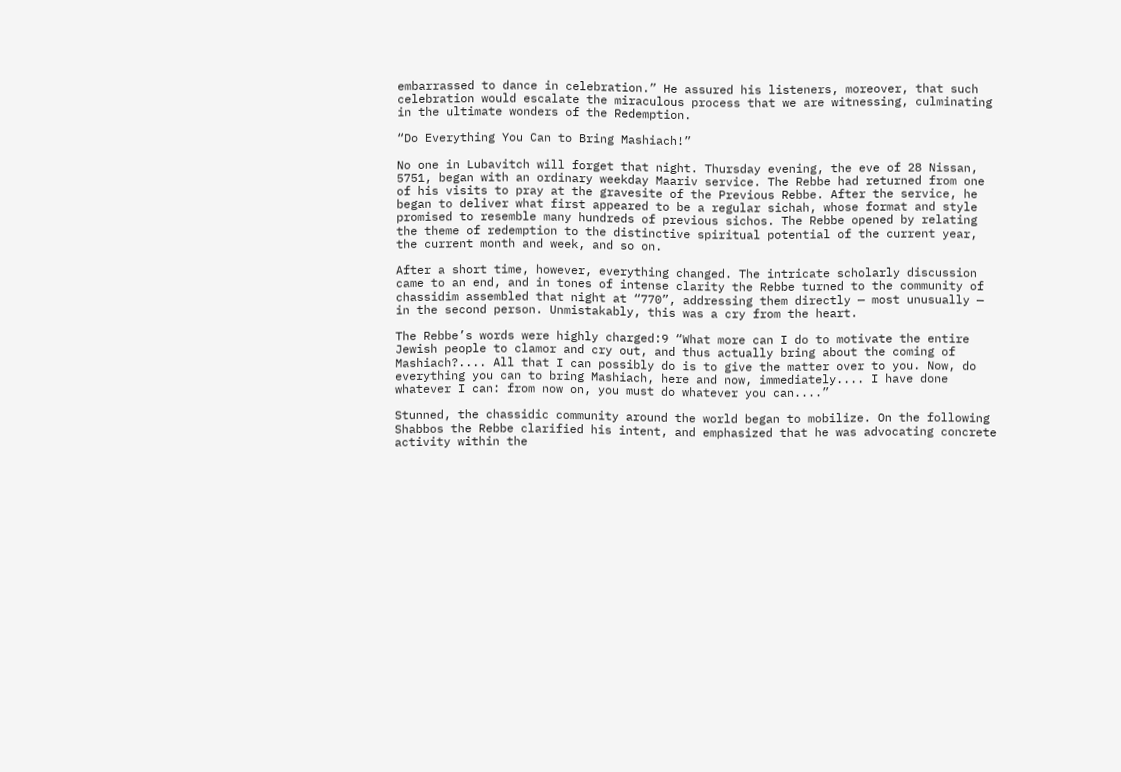embarrassed to dance in celebration.” He assured his listeners, moreover, that such celebration would escalate the miraculous process that we are witnessing, culminating in the ultimate wonders of the Redemption.

“Do Everything You Can to Bring Mashiach!”

No one in Lubavitch will forget that night. Thursday evening, the eve of 28 Nissan, 5751, began with an ordinary weekday Maariv service. The Rebbe had returned from one of his visits to pray at the gravesite of the Previous Rebbe. After the service, he began to deliver what first appeared to be a regular sichah, whose format and style promised to resemble many hundreds of previous sichos. The Rebbe opened by relating the theme of redemption to the distinctive spiritual potential of the current year, the current month and week, and so on.

After a short time, however, everything changed. The intricate scholarly discussion came to an end, and in tones of intense clarity the Rebbe turned to the community of chassidim assembled that night at “770”, addressing them directly — most unusually — in the second person. Unmistakably, this was a cry from the heart.

The Rebbe’s words were highly charged:9 “What more can I do to motivate the entire Jewish people to clamor and cry out, and thus actually bring about the coming of Mashiach?.... All that I can possibly do is to give the matter over to you. Now, do everything you can to bring Mashiach, here and now, immediately.... I have done whatever I can: from now on, you must do whatever you can....”

Stunned, the chassidic community around the world began to mobilize. On the following Shabbos the Rebbe clarified his intent, and emphasized that he was advocating concrete activity within the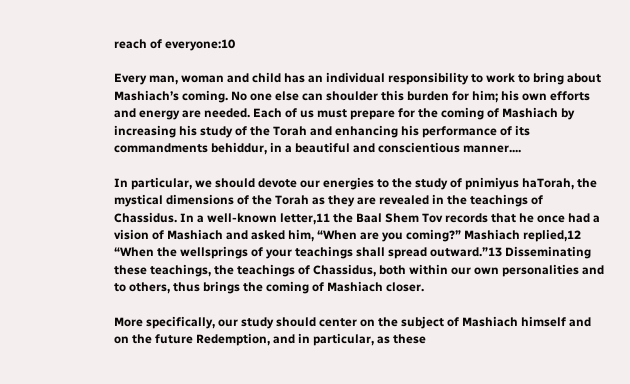reach of everyone:10

Every man, woman and child has an individual responsibility to work to bring about Mashiach’s coming. No one else can shoulder this burden for him; his own efforts and energy are needed. Each of us must prepare for the coming of Mashiach by increasing his study of the Torah and enhancing his performance of its commandments behiddur, in a beautiful and conscientious manner....

In particular, we should devote our energies to the study of pnimiyus haTorah, the mystical dimensions of the Torah as they are revealed in the teachings of Chassidus. In a well-known letter,11 the Baal Shem Tov records that he once had a vision of Mashiach and asked him, “When are you coming?” Mashiach replied,12 “When the wellsprings of your teachings shall spread outward.”13 Disseminating these teachings, the teachings of Chassidus, both within our own personalities and to others, thus brings the coming of Mashiach closer.

More specifically, our study should center on the subject of Mashiach himself and on the future Redemption, and in particular, as these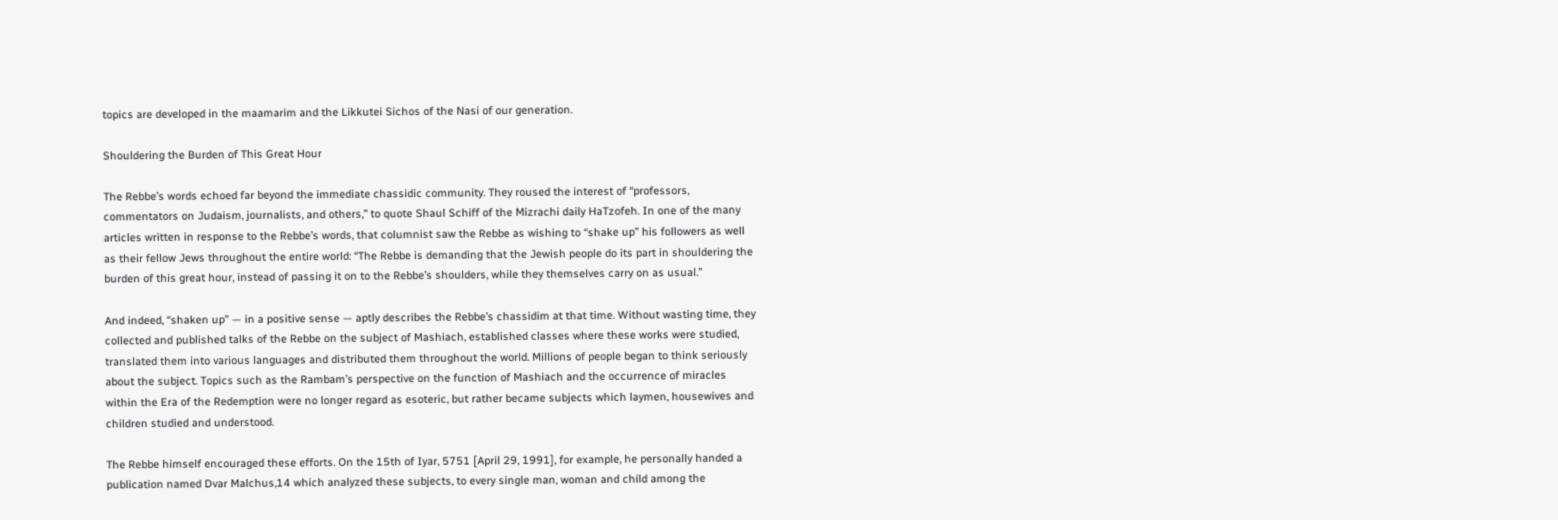topics are developed in the maamarim and the Likkutei Sichos of the Nasi of our generation.

Shouldering the Burden of This Great Hour

The Rebbe’s words echoed far beyond the immediate chassidic community. They roused the interest of “professors, commentators on Judaism, journalists, and others,” to quote Shaul Schiff of the Mizrachi daily HaTzofeh. In one of the many articles written in response to the Rebbe’s words, that columnist saw the Rebbe as wishing to “shake up” his followers as well as their fellow Jews throughout the entire world: “The Rebbe is demanding that the Jewish people do its part in shouldering the burden of this great hour, instead of passing it on to the Rebbe’s shoulders, while they themselves carry on as usual.”

And indeed, “shaken up” — in a positive sense — aptly describes the Rebbe’s chassidim at that time. Without wasting time, they collected and published talks of the Rebbe on the subject of Mashiach, established classes where these works were studied, translated them into various languages and distributed them throughout the world. Millions of people began to think seriously about the subject. Topics such as the Rambam’s perspective on the function of Mashiach and the occurrence of miracles within the Era of the Redemption were no longer regard as esoteric, but rather became subjects which laymen, housewives and children studied and understood.

The Rebbe himself encouraged these efforts. On the 15th of Iyar, 5751 [April 29, 1991], for example, he personally handed a publication named Dvar Malchus,14 which analyzed these subjects, to every single man, woman and child among the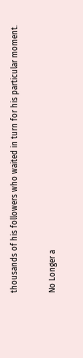thousands of his followers who waited in turn for his particular moment.

No Longer a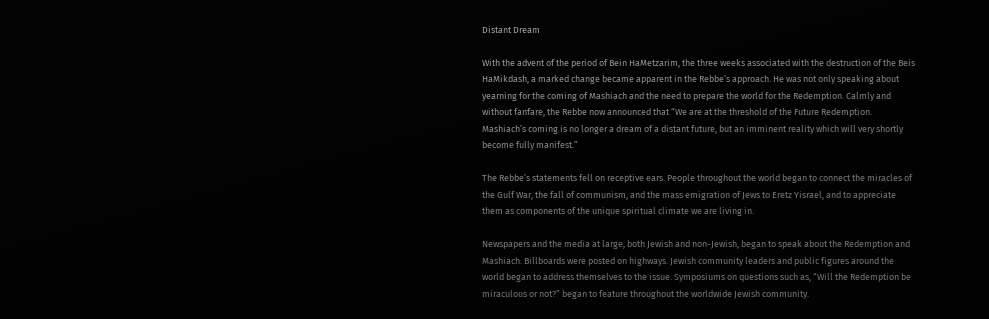Distant Dream

With the advent of the period of Bein HaMetzarim, the three weeks associated with the destruction of the Beis HaMikdash, a marked change became apparent in the Rebbe’s approach. He was not only speaking about yearning for the coming of Mashiach and the need to prepare the world for the Redemption. Calmly and without fanfare, the Rebbe now announced that “We are at the threshold of the Future Redemption. Mashiach’s coming is no longer a dream of a distant future, but an imminent reality which will very shortly become fully manifest.”

The Rebbe’s statements fell on receptive ears. People throughout the world began to connect the miracles of the Gulf War, the fall of communism, and the mass emigration of Jews to Eretz Yisrael, and to appreciate them as components of the unique spiritual climate we are living in.

Newspapers and the media at large, both Jewish and non-Jewish, began to speak about the Redemption and Mashiach. Billboards were posted on highways. Jewish community leaders and public figures around the world began to address themselves to the issue. Symposiums on questions such as, “Will the Redemption be miraculous or not?” began to feature throughout the worldwide Jewish community.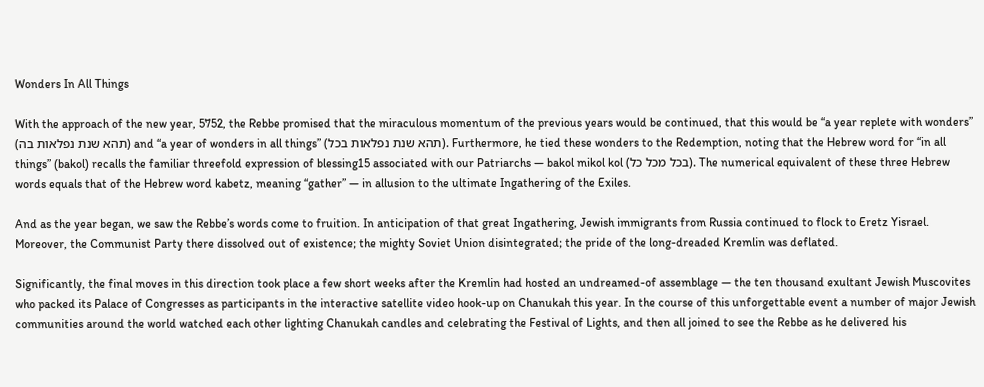Wonders In All Things

With the approach of the new year, 5752, the Rebbe promised that the miraculous momentum of the previous years would be continued, that this would be “a year replete with wonders” (תהא שנת נפלאות בה) and “a year of wonders in all things” (תהא שנת נפלאות בכל). Furthermore, he tied these wonders to the Redemption, noting that the Hebrew word for “in all things” (bakol) recalls the familiar threefold expression of blessing15 associated with our Patriarchs — bakol mikol kol (בכל מכל כל). The numerical equivalent of these three Hebrew words equals that of the Hebrew word kabetz, meaning “gather” — in allusion to the ultimate Ingathering of the Exiles.

And as the year began, we saw the Rebbe’s words come to fruition. In anticipation of that great Ingathering, Jewish immigrants from Russia continued to flock to Eretz Yisrael. Moreover, the Communist Party there dissolved out of existence; the mighty Soviet Union disintegrated; the pride of the long-dreaded Kremlin was deflated.

Significantly, the final moves in this direction took place a few short weeks after the Kremlin had hosted an undreamed-of assemblage — the ten thousand exultant Jewish Muscovites who packed its Palace of Congresses as participants in the interactive satellite video hook-up on Chanukah this year. In the course of this unforgettable event a number of major Jewish communities around the world watched each other lighting Chanukah candles and celebrating the Festival of Lights, and then all joined to see the Rebbe as he delivered his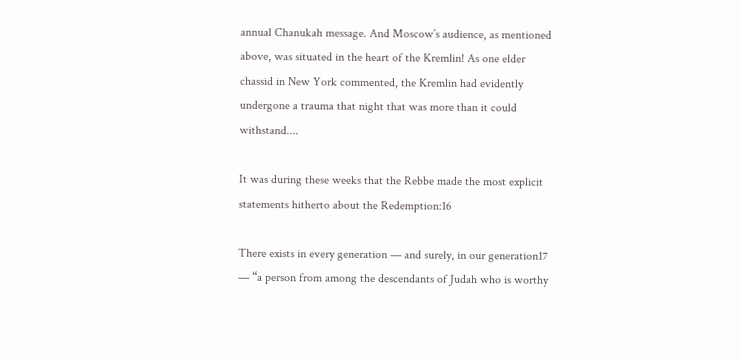annual Chanukah message. And Moscow’s audience, as mentioned above, was situated in the heart of the Kremlin! As one elder chassid in New York commented, the Kremlin had evidently undergone a trauma that night that was more than it could withstand....

It was during these weeks that the Rebbe made the most explicit statements hitherto about the Redemption:16

There exists in every generation — and surely, in our generation17 — “a person from among the descendants of Judah who is worthy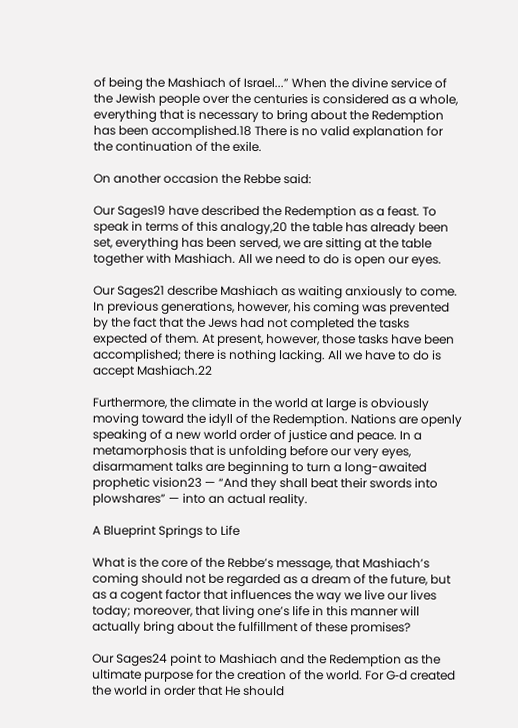of being the Mashiach of Israel...” When the divine service of the Jewish people over the centuries is considered as a whole, everything that is necessary to bring about the Redemption has been accomplished.18 There is no valid explanation for the continuation of the exile.

On another occasion the Rebbe said:

Our Sages19 have described the Redemption as a feast. To speak in terms of this analogy,20 the table has already been set, everything has been served, we are sitting at the table together with Mashiach. All we need to do is open our eyes.

Our Sages21 describe Mashiach as waiting anxiously to come. In previous generations, however, his coming was prevented by the fact that the Jews had not completed the tasks expected of them. At present, however, those tasks have been accomplished; there is nothing lacking. All we have to do is accept Mashiach.22

Furthermore, the climate in the world at large is obviously moving toward the idyll of the Redemption. Nations are openly speaking of a new world order of justice and peace. In a metamorphosis that is unfolding before our very eyes, disarmament talks are beginning to turn a long-awaited prophetic vision23 — “And they shall beat their swords into plowshares” — into an actual reality.

A Blueprint Springs to Life

What is the core of the Rebbe’s message, that Mashiach’s coming should not be regarded as a dream of the future, but as a cogent factor that influences the way we live our lives today; moreover, that living one’s life in this manner will actually bring about the fulfillment of these promises?

Our Sages24 point to Mashiach and the Redemption as the ultimate purpose for the creation of the world. For G‑d created the world in order that He should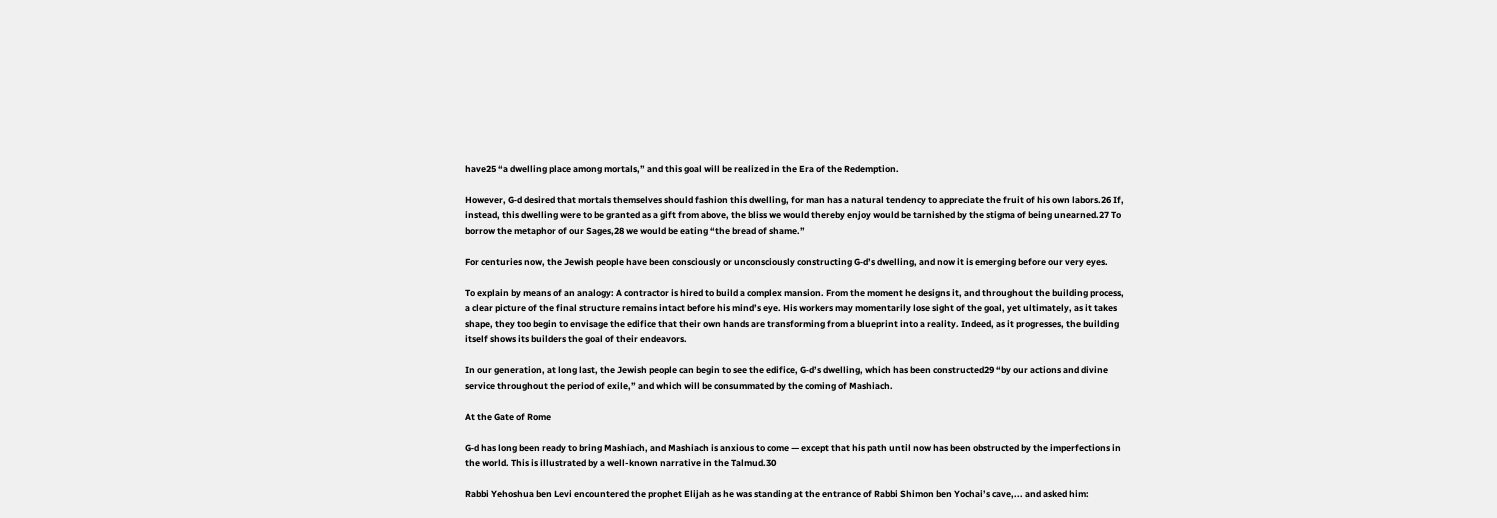have25 “a dwelling place among mortals,” and this goal will be realized in the Era of the Redemption.

However, G‑d desired that mortals themselves should fashion this dwelling, for man has a natural tendency to appreciate the fruit of his own labors.26 If, instead, this dwelling were to be granted as a gift from above, the bliss we would thereby enjoy would be tarnished by the stigma of being unearned.27 To borrow the metaphor of our Sages,28 we would be eating “the bread of shame.”

For centuries now, the Jewish people have been consciously or unconsciously constructing G‑d’s dwelling, and now it is emerging before our very eyes.

To explain by means of an analogy: A contractor is hired to build a complex mansion. From the moment he designs it, and throughout the building process, a clear picture of the final structure remains intact before his mind’s eye. His workers may momentarily lose sight of the goal, yet ultimately, as it takes shape, they too begin to envisage the edifice that their own hands are transforming from a blueprint into a reality. Indeed, as it progresses, the building itself shows its builders the goal of their endeavors.

In our generation, at long last, the Jewish people can begin to see the edifice, G‑d’s dwelling, which has been constructed29 “by our actions and divine service throughout the period of exile,” and which will be consummated by the coming of Mashiach.

At the Gate of Rome

G‑d has long been ready to bring Mashiach, and Mashiach is anxious to come — except that his path until now has been obstructed by the imperfections in the world. This is illustrated by a well-known narrative in the Talmud.30

Rabbi Yehoshua ben Levi encountered the prophet Elijah as he was standing at the entrance of Rabbi Shimon ben Yochai’s cave,... and asked him: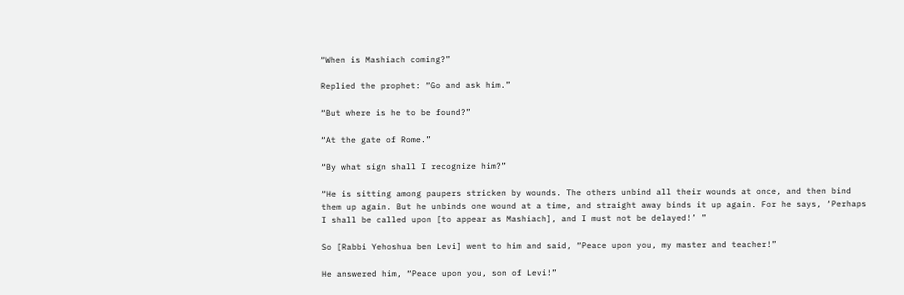“When is Mashiach coming?”

Replied the prophet: “Go and ask him.”

“But where is he to be found?”

“At the gate of Rome.”

“By what sign shall I recognize him?”

“He is sitting among paupers stricken by wounds. The others unbind all their wounds at once, and then bind them up again. But he unbinds one wound at a time, and straight away binds it up again. For he says, ‘Perhaps I shall be called upon [to appear as Mashiach], and I must not be delayed!’ ”

So [Rabbi Yehoshua ben Levi] went to him and said, “Peace upon you, my master and teacher!”

He answered him, “Peace upon you, son of Levi!”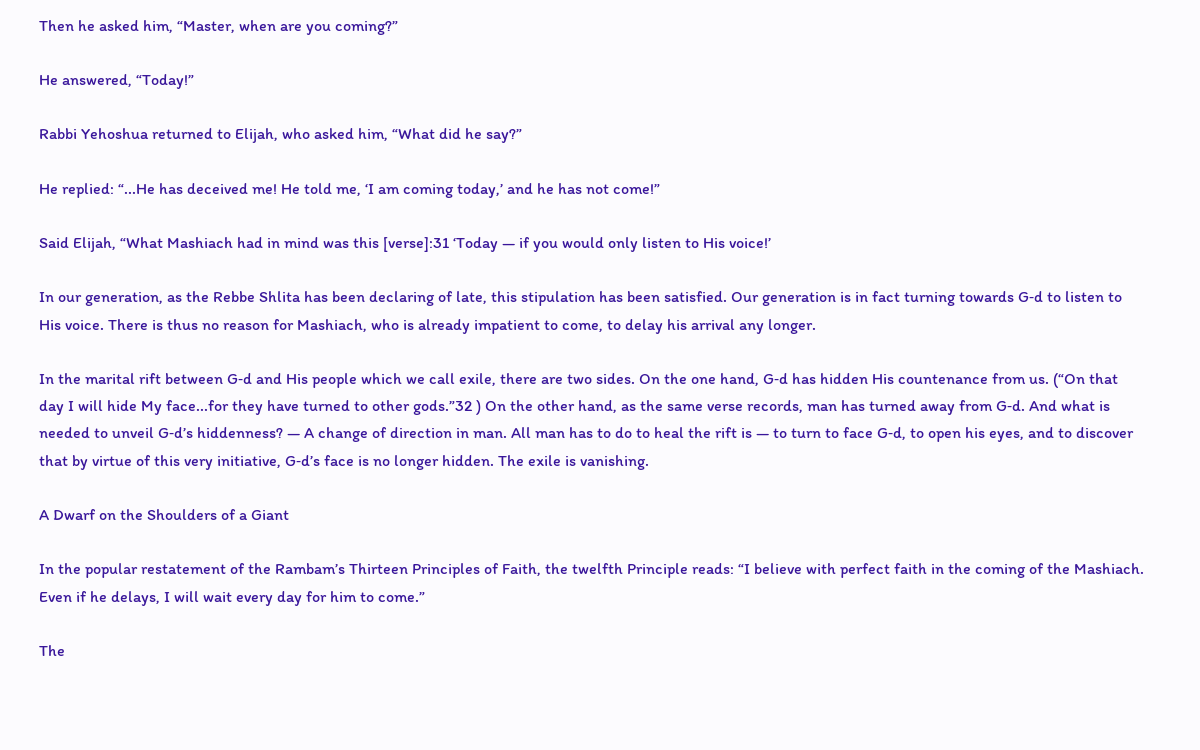Then he asked him, “Master, when are you coming?”

He answered, “Today!”

Rabbi Yehoshua returned to Elijah, who asked him, “What did he say?”

He replied: “...He has deceived me! He told me, ‘I am coming today,’ and he has not come!”

Said Elijah, “What Mashiach had in mind was this [verse]:31 ‘Today — if you would only listen to His voice!’

In our generation, as the Rebbe Shlita has been declaring of late, this stipulation has been satisfied. Our generation is in fact turning towards G‑d to listen to His voice. There is thus no reason for Mashiach, who is already impatient to come, to delay his arrival any longer.

In the marital rift between G‑d and His people which we call exile, there are two sides. On the one hand, G‑d has hidden His countenance from us. (“On that day I will hide My face...for they have turned to other gods.”32 ) On the other hand, as the same verse records, man has turned away from G‑d. And what is needed to unveil G‑d’s hiddenness? — A change of direction in man. All man has to do to heal the rift is — to turn to face G‑d, to open his eyes, and to discover that by virtue of this very initiative, G‑d’s face is no longer hidden. The exile is vanishing.

A Dwarf on the Shoulders of a Giant

In the popular restatement of the Rambam’s Thirteen Principles of Faith, the twelfth Principle reads: “I believe with perfect faith in the coming of the Mashiach. Even if he delays, I will wait every day for him to come.”

The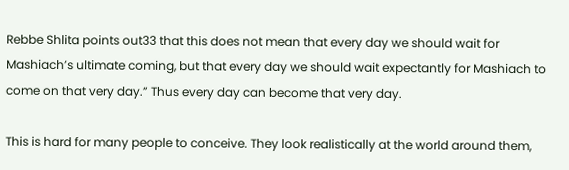Rebbe Shlita points out33 that this does not mean that every day we should wait for Mashiach’s ultimate coming, but that every day we should wait expectantly for Mashiach to come on that very day.” Thus every day can become that very day.

This is hard for many people to conceive. They look realistically at the world around them,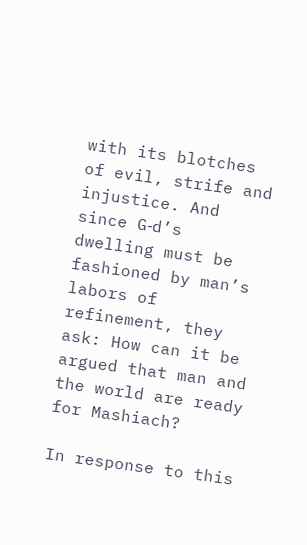with its blotches of evil, strife and injustice. And since G‑d’s dwelling must be fashioned by man’s labors of refinement, they ask: How can it be argued that man and the world are ready for Mashiach?

In response to this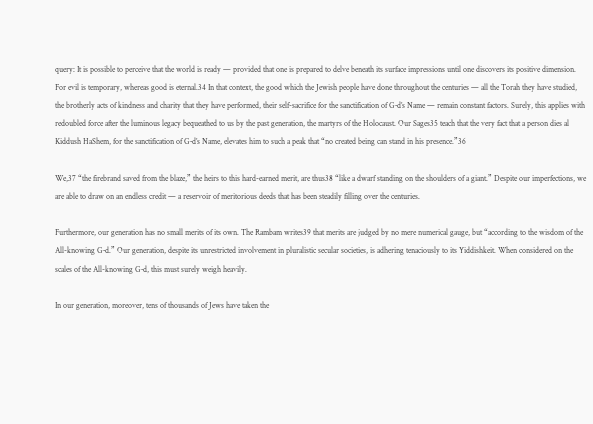query: It is possible to perceive that the world is ready — provided that one is prepared to delve beneath its surface impressions until one discovers its positive dimension. For evil is temporary, whereas good is eternal.34 In that context, the good which the Jewish people have done throughout the centuries — all the Torah they have studied, the brotherly acts of kindness and charity that they have performed, their self-sacrifice for the sanctification of G‑d’s Name — remain constant factors. Surely, this applies with redoubled force after the luminous legacy bequeathed to us by the past generation, the martyrs of the Holocaust. Our Sages35 teach that the very fact that a person dies al Kiddush HaShem, for the sanctification of G‑d’s Name, elevates him to such a peak that “no created being can stand in his presence.”36

We,37 “the firebrand saved from the blaze,” the heirs to this hard-earned merit, are thus38 “like a dwarf standing on the shoulders of a giant.” Despite our imperfections, we are able to draw on an endless credit — a reservoir of meritorious deeds that has been steadily filling over the centuries.

Furthermore, our generation has no small merits of its own. The Rambam writes39 that merits are judged by no mere numerical gauge, but “according to the wisdom of the All-knowing G‑d.” Our generation, despite its unrestricted involvement in pluralistic secular societies, is adhering tenaciously to its Yiddishkeit. When considered on the scales of the All-knowing G‑d, this must surely weigh heavily.

In our generation, moreover, tens of thousands of Jews have taken the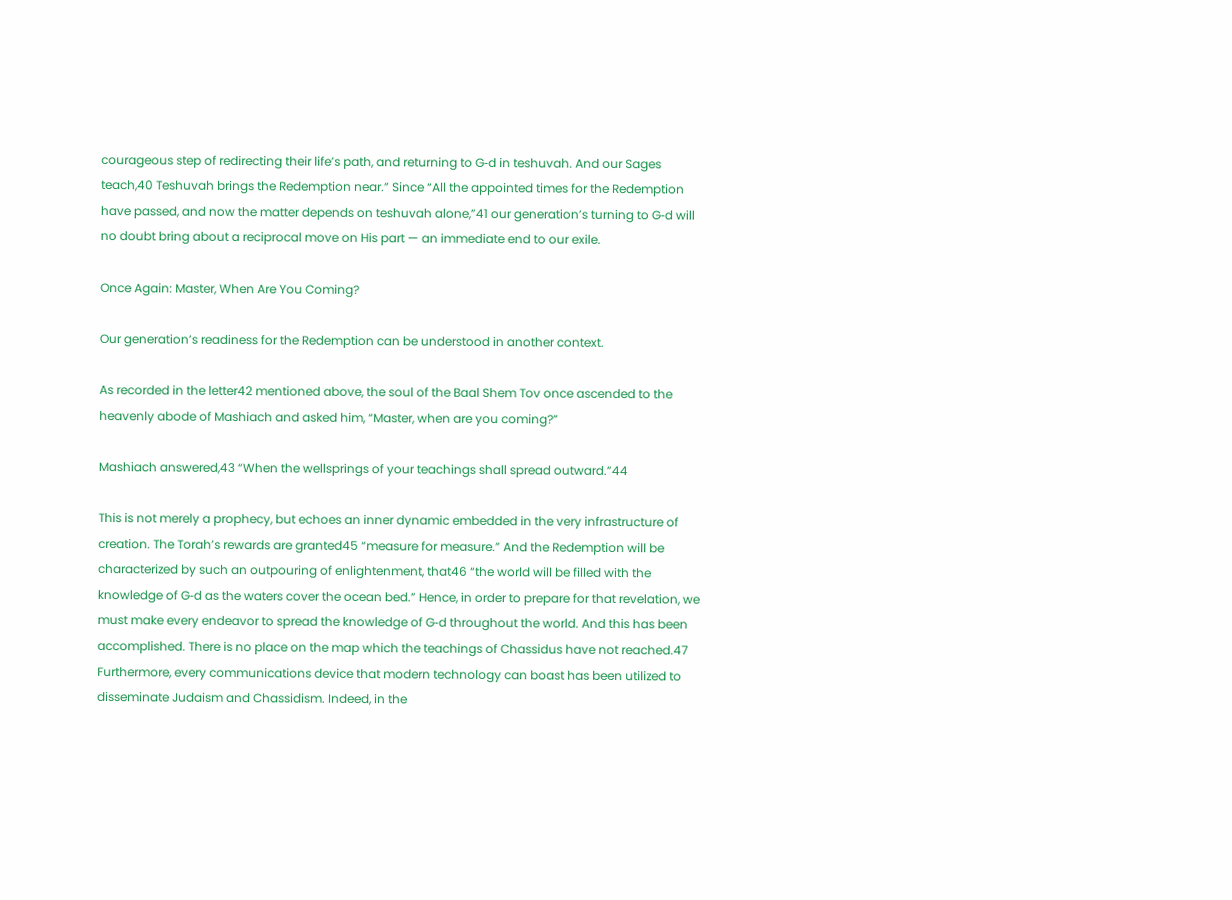courageous step of redirecting their life’s path, and returning to G‑d in teshuvah. And our Sages teach,40 Teshuvah brings the Redemption near.” Since “All the appointed times for the Redemption have passed, and now the matter depends on teshuvah alone,”41 our generation’s turning to G‑d will no doubt bring about a reciprocal move on His part — an immediate end to our exile.

Once Again: Master, When Are You Coming?

Our generation’s readiness for the Redemption can be understood in another context.

As recorded in the letter42 mentioned above, the soul of the Baal Shem Tov once ascended to the heavenly abode of Mashiach and asked him, “Master, when are you coming?”

Mashiach answered,43 “When the wellsprings of your teachings shall spread outward.”44

This is not merely a prophecy, but echoes an inner dynamic embedded in the very infrastructure of creation. The Torah’s rewards are granted45 “measure for measure.” And the Redemption will be characterized by such an outpouring of enlightenment, that46 “the world will be filled with the knowledge of G‑d as the waters cover the ocean bed.” Hence, in order to prepare for that revelation, we must make every endeavor to spread the knowledge of G‑d throughout the world. And this has been accomplished. There is no place on the map which the teachings of Chassidus have not reached.47 Furthermore, every communications device that modern technology can boast has been utilized to disseminate Judaism and Chassidism. Indeed, in the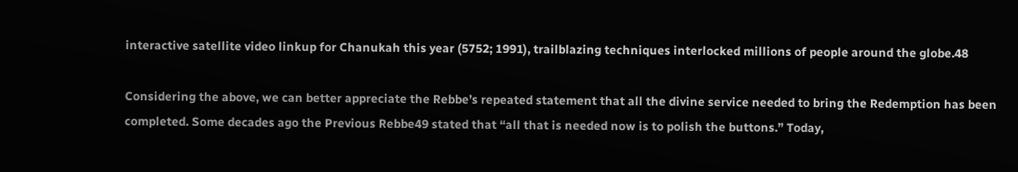interactive satellite video linkup for Chanukah this year (5752; 1991), trailblazing techniques interlocked millions of people around the globe.48

Considering the above, we can better appreciate the Rebbe’s repeated statement that all the divine service needed to bring the Redemption has been completed. Some decades ago the Previous Rebbe49 stated that “all that is needed now is to polish the buttons.” Today,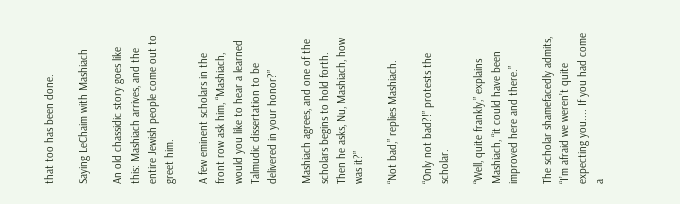that too has been done.

Saying LeChaim with Mashiach

An old chassidic story goes like this: Mashiach arrives, and the entire Jewish people come out to greet him.

A few eminent scholars in the front row ask him, “Mashiach, would you like to hear a learned Talmudic dissertation to be delivered in your honor?”

Mashiach agrees, and one of the scholars begins to hold forth. Then he asks, Nu, Mashiach, how was it?”

“Not bad,” replies Mashiach.

“Only not bad?!” protests the scholar.

“Well, quite frankly,” explains Mashiach, “it could have been improved here and there.”

The scholar shamefacedly admits, “I’m afraid we weren’t quite expecting you.... If you had come a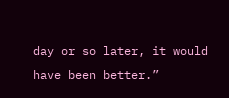day or so later, it would have been better.”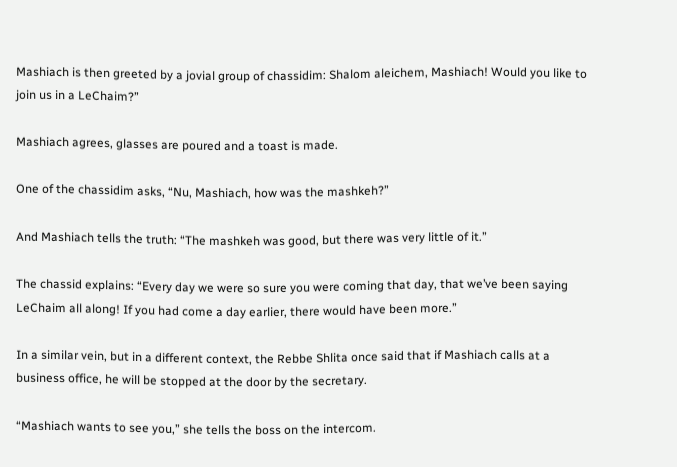Mashiach is then greeted by a jovial group of chassidim: Shalom aleichem, Mashiach! Would you like to join us in a LeChaim?”

Mashiach agrees, glasses are poured and a toast is made.

One of the chassidim asks, “Nu, Mashiach, how was the mashkeh?”

And Mashiach tells the truth: “The mashkeh was good, but there was very little of it.”

The chassid explains: “Every day we were so sure you were coming that day, that we’ve been saying LeChaim all along! If you had come a day earlier, there would have been more.”

In a similar vein, but in a different context, the Rebbe Shlita once said that if Mashiach calls at a business office, he will be stopped at the door by the secretary.

“Mashiach wants to see you,” she tells the boss on the intercom.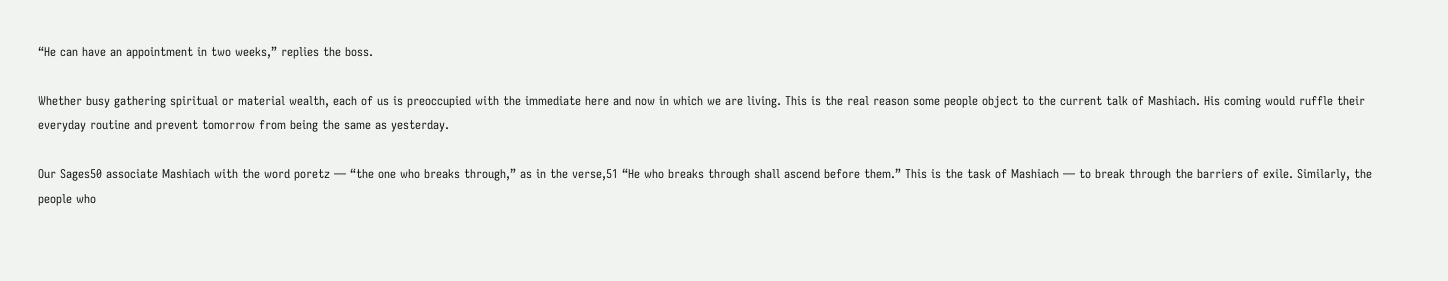“He can have an appointment in two weeks,” replies the boss.

Whether busy gathering spiritual or material wealth, each of us is preoccupied with the immediate here and now in which we are living. This is the real reason some people object to the current talk of Mashiach. His coming would ruffle their everyday routine and prevent tomorrow from being the same as yesterday.

Our Sages50 associate Mashiach with the word poretz — “the one who breaks through,” as in the verse,51 “He who breaks through shall ascend before them.” This is the task of Mashiach — to break through the barriers of exile. Similarly, the people who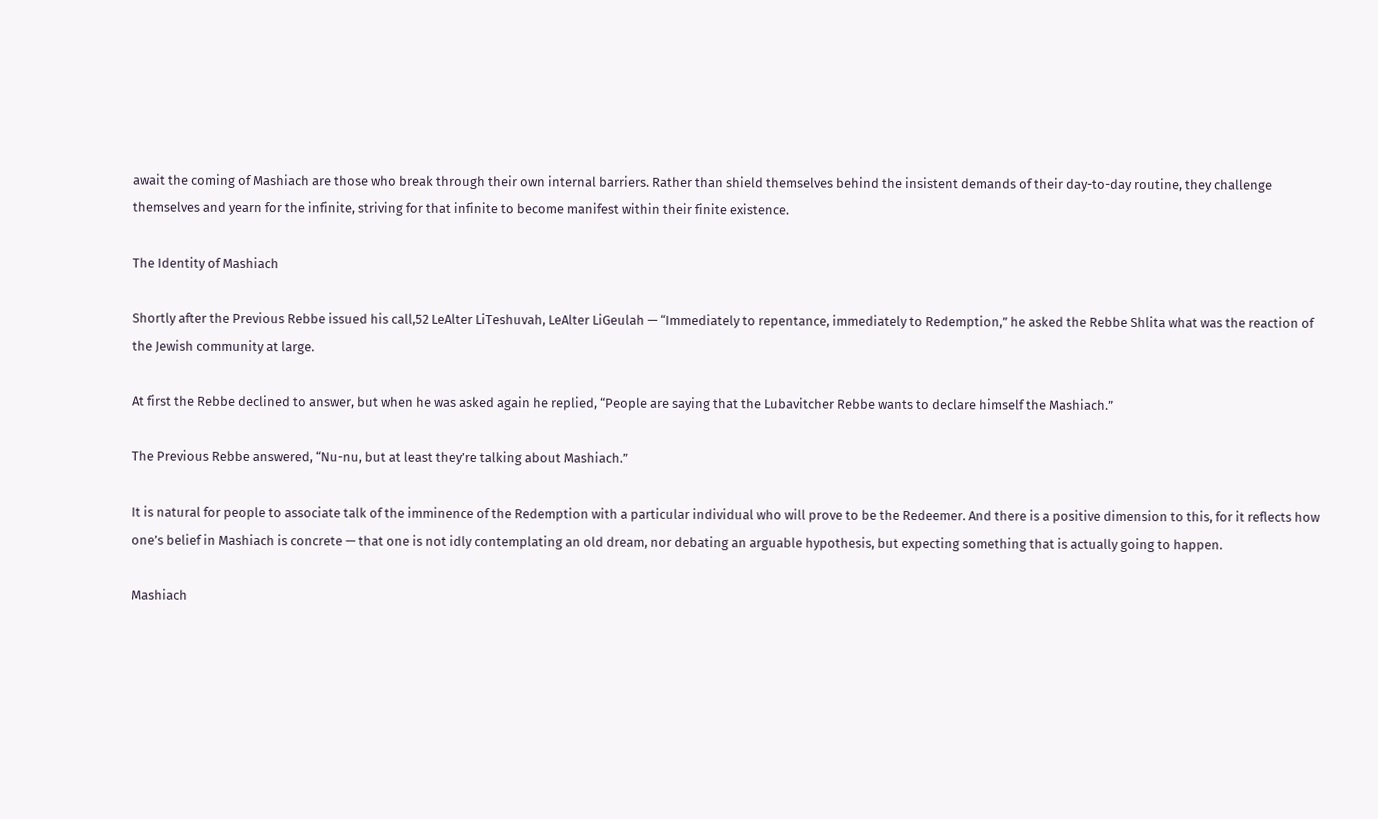await the coming of Mashiach are those who break through their own internal barriers. Rather than shield themselves behind the insistent demands of their day-to-day routine, they challenge themselves and yearn for the infinite, striving for that infinite to become manifest within their finite existence.

The Identity of Mashiach

Shortly after the Previous Rebbe issued his call,52 LeAlter LiTeshuvah, LeAlter LiGeulah — “Immediately to repentance, immediately to Redemption,” he asked the Rebbe Shlita what was the reaction of the Jewish community at large.

At first the Rebbe declined to answer, but when he was asked again he replied, “People are saying that the Lubavitcher Rebbe wants to declare himself the Mashiach.”

The Previous Rebbe answered, “Nu-nu, but at least they’re talking about Mashiach.”

It is natural for people to associate talk of the imminence of the Redemption with a particular individual who will prove to be the Redeemer. And there is a positive dimension to this, for it reflects how one’s belief in Mashiach is concrete — that one is not idly contemplating an old dream, nor debating an arguable hypothesis, but expecting something that is actually going to happen.

Mashiach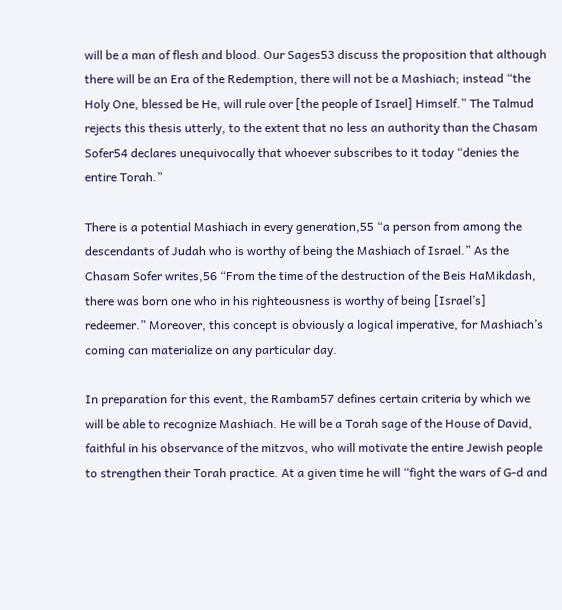will be a man of flesh and blood. Our Sages53 discuss the proposition that although there will be an Era of the Redemption, there will not be a Mashiach; instead “the Holy One, blessed be He, will rule over [the people of Israel] Himself.” The Talmud rejects this thesis utterly, to the extent that no less an authority than the Chasam Sofer54 declares unequivocally that whoever subscribes to it today “denies the entire Torah.”

There is a potential Mashiach in every generation,55 “a person from among the descendants of Judah who is worthy of being the Mashiach of Israel.” As the Chasam Sofer writes,56 “From the time of the destruction of the Beis HaMikdash, there was born one who in his righteousness is worthy of being [Israel’s] redeemer.” Moreover, this concept is obviously a logical imperative, for Mashiach’s coming can materialize on any particular day.

In preparation for this event, the Rambam57 defines certain criteria by which we will be able to recognize Mashiach. He will be a Torah sage of the House of David, faithful in his observance of the mitzvos, who will motivate the entire Jewish people to strengthen their Torah practice. At a given time he will “fight the wars of G‑d and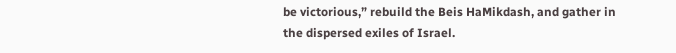be victorious,” rebuild the Beis HaMikdash, and gather in the dispersed exiles of Israel.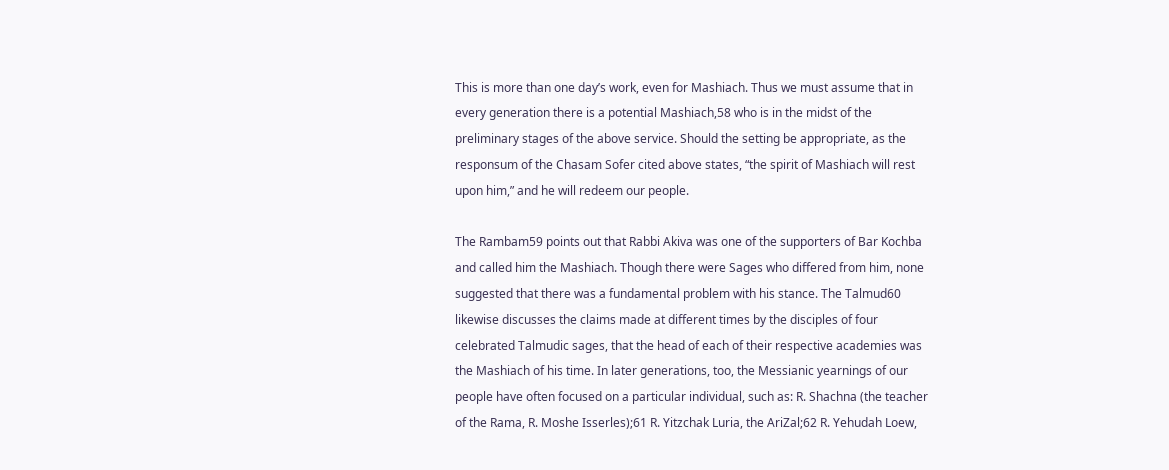This is more than one day’s work, even for Mashiach. Thus we must assume that in every generation there is a potential Mashiach,58 who is in the midst of the preliminary stages of the above service. Should the setting be appropriate, as the responsum of the Chasam Sofer cited above states, “the spirit of Mashiach will rest upon him,” and he will redeem our people.

The Rambam59 points out that Rabbi Akiva was one of the supporters of Bar Kochba and called him the Mashiach. Though there were Sages who differed from him, none suggested that there was a fundamental problem with his stance. The Talmud60 likewise discusses the claims made at different times by the disciples of four celebrated Talmudic sages, that the head of each of their respective academies was the Mashiach of his time. In later generations, too, the Messianic yearnings of our people have often focused on a particular individual, such as: R. Shachna (the teacher of the Rama, R. Moshe Isserles);61 R. Yitzchak Luria, the AriZal;62 R. Yehudah Loew,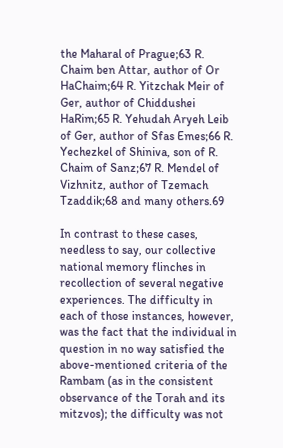the Maharal of Prague;63 R. Chaim ben Attar, author of Or HaChaim;64 R. Yitzchak Meir of Ger, author of Chiddushei HaRim;65 R. Yehudah Aryeh Leib of Ger, author of Sfas Emes;66 R. Yechezkel of Shiniva, son of R. Chaim of Sanz;67 R. Mendel of Vizhnitz, author of Tzemach Tzaddik;68 and many others.69

In contrast to these cases, needless to say, our collective national memory flinches in recollection of several negative experiences. The difficulty in each of those instances, however, was the fact that the individual in question in no way satisfied the above-mentioned criteria of the Rambam (as in the consistent observance of the Torah and its mitzvos); the difficulty was not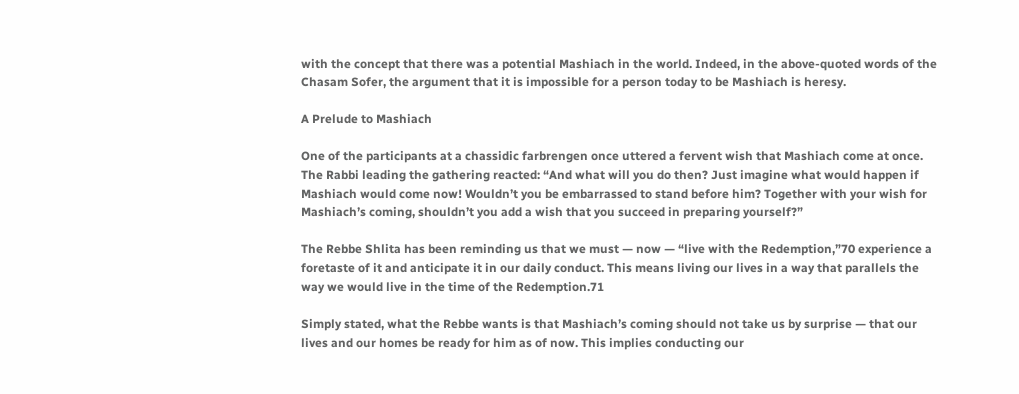with the concept that there was a potential Mashiach in the world. Indeed, in the above-quoted words of the Chasam Sofer, the argument that it is impossible for a person today to be Mashiach is heresy.

A Prelude to Mashiach

One of the participants at a chassidic farbrengen once uttered a fervent wish that Mashiach come at once. The Rabbi leading the gathering reacted: “And what will you do then? Just imagine what would happen if Mashiach would come now! Wouldn’t you be embarrassed to stand before him? Together with your wish for Mashiach’s coming, shouldn’t you add a wish that you succeed in preparing yourself?”

The Rebbe Shlita has been reminding us that we must — now — “live with the Redemption,”70 experience a foretaste of it and anticipate it in our daily conduct. This means living our lives in a way that parallels the way we would live in the time of the Redemption.71

Simply stated, what the Rebbe wants is that Mashiach’s coming should not take us by surprise — that our lives and our homes be ready for him as of now. This implies conducting our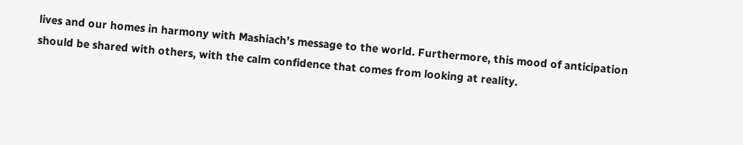lives and our homes in harmony with Mashiach’s message to the world. Furthermore, this mood of anticipation should be shared with others, with the calm confidence that comes from looking at reality.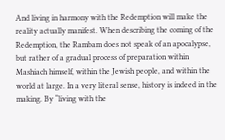And living in harmony with the Redemption will make the reality actually manifest. When describing the coming of the Redemption, the Rambam does not speak of an apocalypse, but rather of a gradual process of preparation within Mashiach himself, within the Jewish people, and within the world at large. In a very literal sense, history is indeed in the making. By “living with the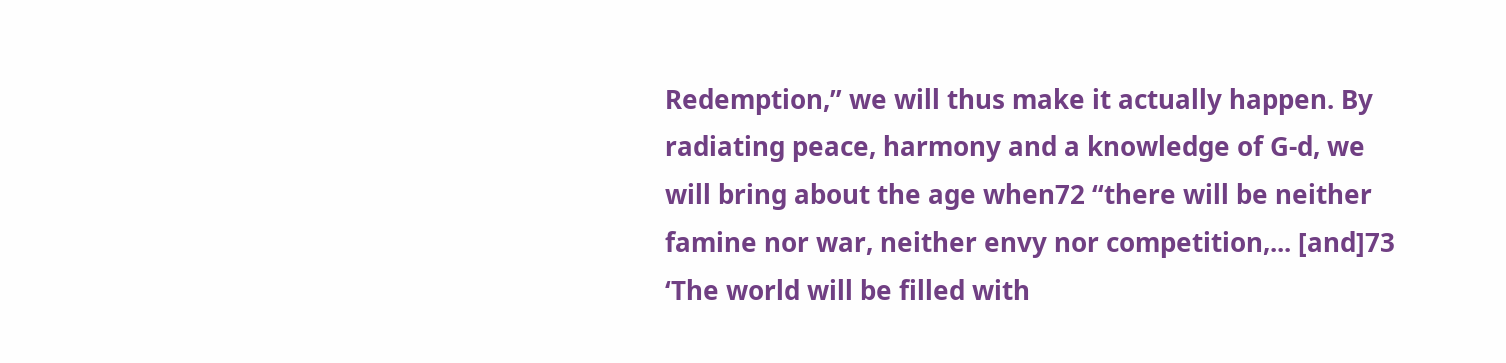Redemption,” we will thus make it actually happen. By radiating peace, harmony and a knowledge of G‑d, we will bring about the age when72 “there will be neither famine nor war, neither envy nor competition,... [and]73 ‘The world will be filled with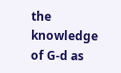the knowledge of G‑d as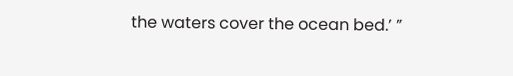the waters cover the ocean bed.’ ”